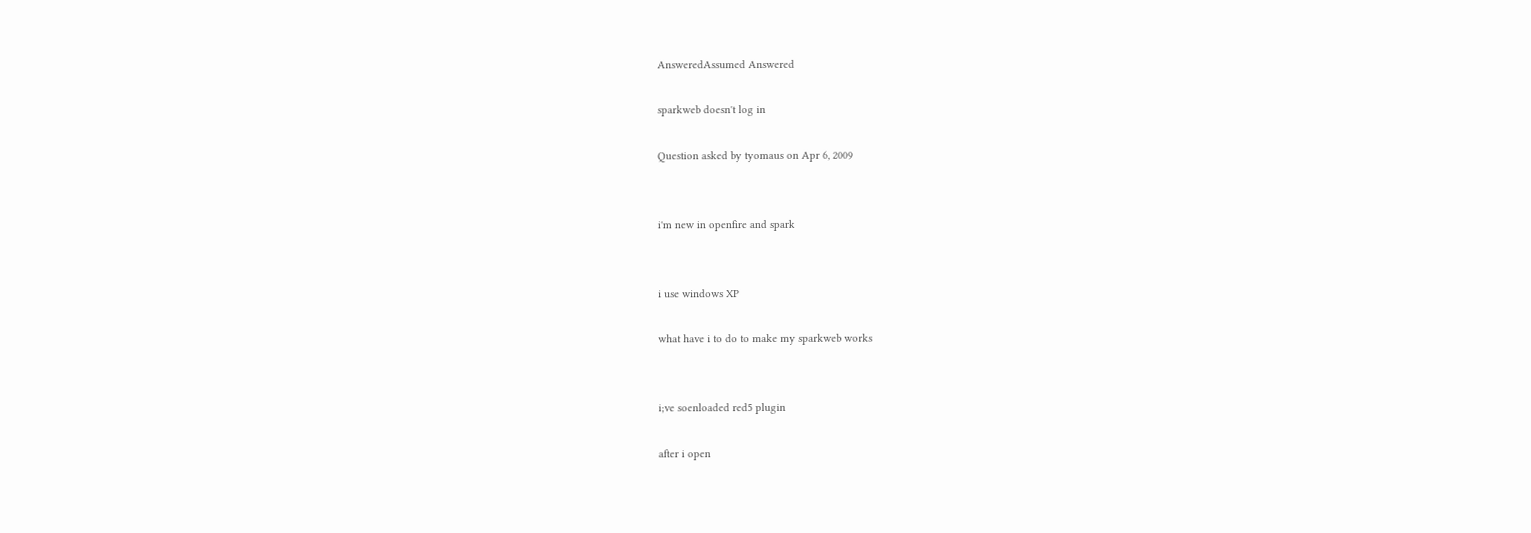AnsweredAssumed Answered

sparkweb doesn't log in

Question asked by tyomaus on Apr 6, 2009


i'm new in openfire and spark


i use windows XP

what have i to do to make my sparkweb works


i;ve soenloaded red5 plugin

after i open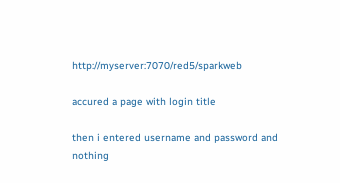http://myserver:7070/red5/sparkweb

accured a page with login title

then i entered username and password and nothing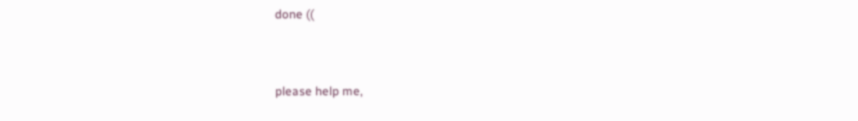done ((


please help me,